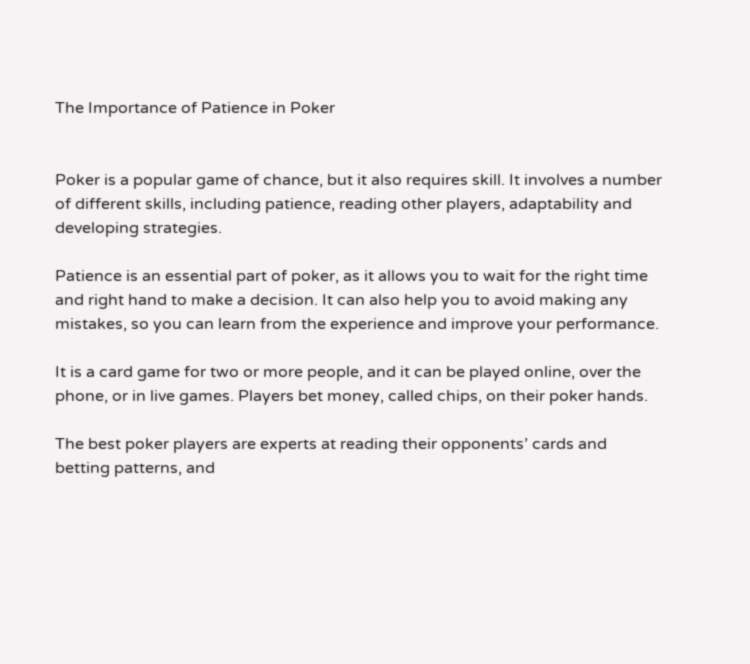The Importance of Patience in Poker


Poker is a popular game of chance, but it also requires skill. It involves a number of different skills, including patience, reading other players, adaptability and developing strategies.

Patience is an essential part of poker, as it allows you to wait for the right time and right hand to make a decision. It can also help you to avoid making any mistakes, so you can learn from the experience and improve your performance.

It is a card game for two or more people, and it can be played online, over the phone, or in live games. Players bet money, called chips, on their poker hands.

The best poker players are experts at reading their opponents’ cards and betting patterns, and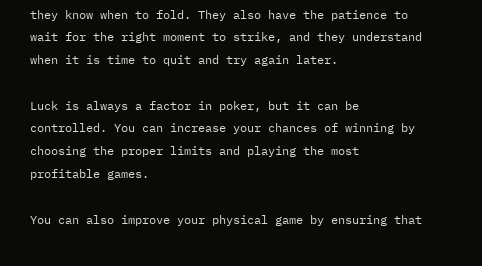they know when to fold. They also have the patience to wait for the right moment to strike, and they understand when it is time to quit and try again later.

Luck is always a factor in poker, but it can be controlled. You can increase your chances of winning by choosing the proper limits and playing the most profitable games.

You can also improve your physical game by ensuring that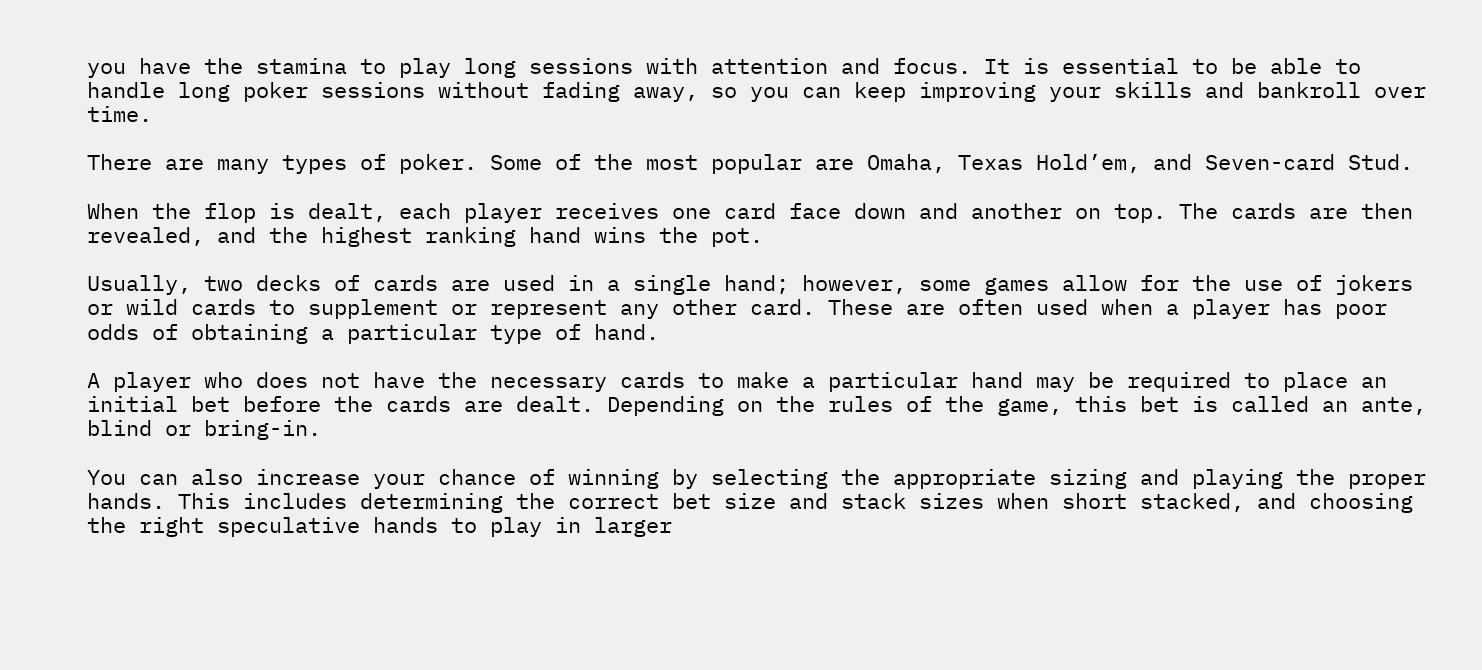you have the stamina to play long sessions with attention and focus. It is essential to be able to handle long poker sessions without fading away, so you can keep improving your skills and bankroll over time.

There are many types of poker. Some of the most popular are Omaha, Texas Hold’em, and Seven-card Stud.

When the flop is dealt, each player receives one card face down and another on top. The cards are then revealed, and the highest ranking hand wins the pot.

Usually, two decks of cards are used in a single hand; however, some games allow for the use of jokers or wild cards to supplement or represent any other card. These are often used when a player has poor odds of obtaining a particular type of hand.

A player who does not have the necessary cards to make a particular hand may be required to place an initial bet before the cards are dealt. Depending on the rules of the game, this bet is called an ante, blind or bring-in.

You can also increase your chance of winning by selecting the appropriate sizing and playing the proper hands. This includes determining the correct bet size and stack sizes when short stacked, and choosing the right speculative hands to play in larger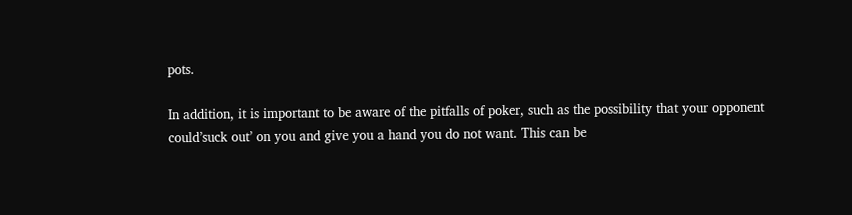pots.

In addition, it is important to be aware of the pitfalls of poker, such as the possibility that your opponent could’suck out’ on you and give you a hand you do not want. This can be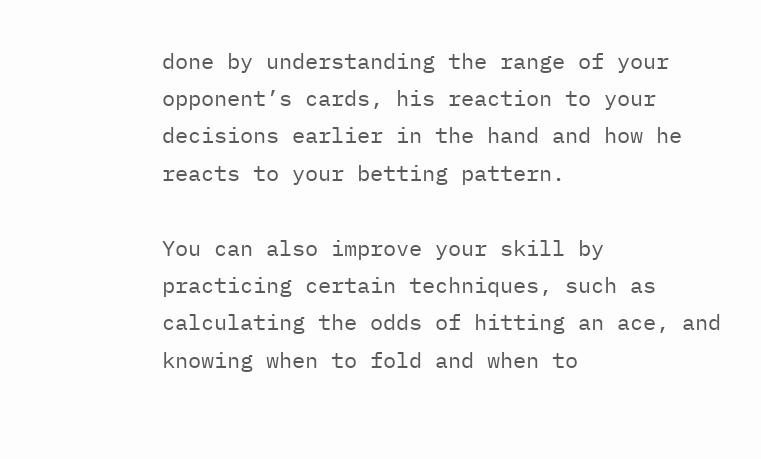done by understanding the range of your opponent’s cards, his reaction to your decisions earlier in the hand and how he reacts to your betting pattern.

You can also improve your skill by practicing certain techniques, such as calculating the odds of hitting an ace, and knowing when to fold and when to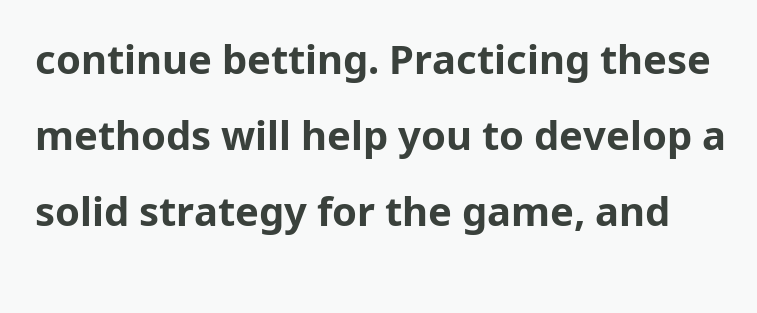continue betting. Practicing these methods will help you to develop a solid strategy for the game, and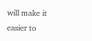will make it easier to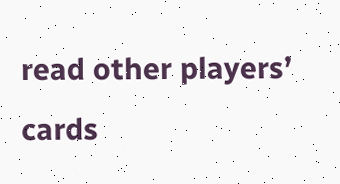read other players’ cards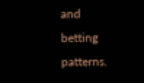and betting patterns.